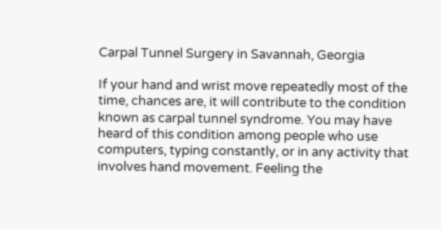Carpal Tunnel Surgery in Savannah, Georgia

If your hand and wrist move repeatedly most of the time, chances are, it will contribute to the condition known as carpal tunnel syndrome. You may have heard of this condition among people who use computers, typing constantly, or in any activity that involves hand movement. Feeling the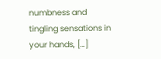numbness and tingling sensations in your hands, […]